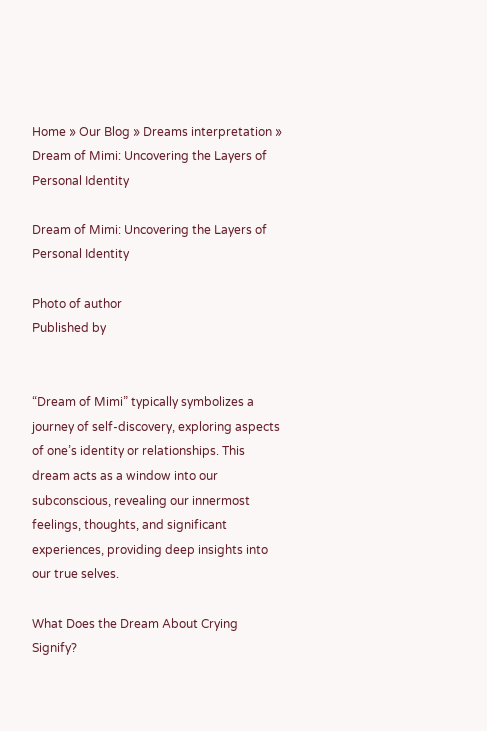Home » Our Blog » Dreams interpretation » Dream of Mimi: Uncovering the Layers of Personal Identity

Dream of Mimi: Uncovering the Layers of Personal Identity

Photo of author
Published by


“Dream of Mimi” typically symbolizes a journey of self-discovery, exploring aspects of one’s identity or relationships. This dream acts as a window into our subconscious, revealing our innermost feelings, thoughts, and significant experiences, providing deep insights into our true selves.

What Does the Dream About Crying Signify?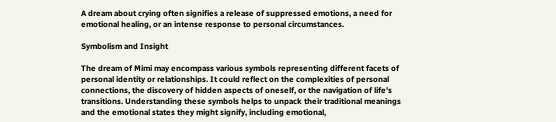A dream about crying often signifies a release of suppressed emotions, a need for emotional healing, or an intense response to personal circumstances.

Symbolism and Insight

The dream of Mimi may encompass various symbols representing different facets of personal identity or relationships. It could reflect on the complexities of personal connections, the discovery of hidden aspects of oneself, or the navigation of life’s transitions. Understanding these symbols helps to unpack their traditional meanings and the emotional states they might signify, including emotional,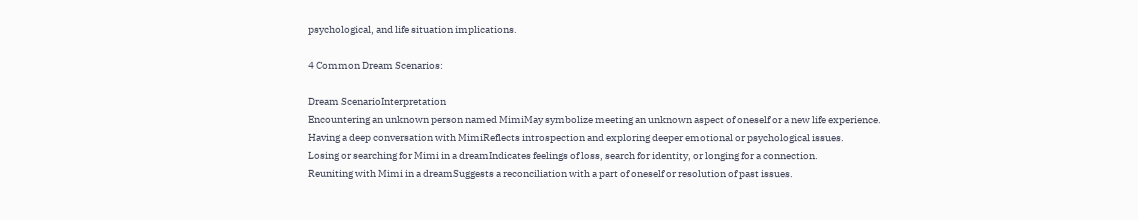psychological, and life situation implications.

4 Common Dream Scenarios:

Dream ScenarioInterpretation
Encountering an unknown person named MimiMay symbolize meeting an unknown aspect of oneself or a new life experience.
Having a deep conversation with MimiReflects introspection and exploring deeper emotional or psychological issues.
Losing or searching for Mimi in a dreamIndicates feelings of loss, search for identity, or longing for a connection.
Reuniting with Mimi in a dreamSuggests a reconciliation with a part of oneself or resolution of past issues.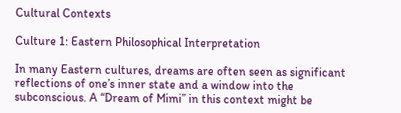Cultural Contexts

Culture 1: Eastern Philosophical Interpretation

In many Eastern cultures, dreams are often seen as significant reflections of one’s inner state and a window into the subconscious. A “Dream of Mimi” in this context might be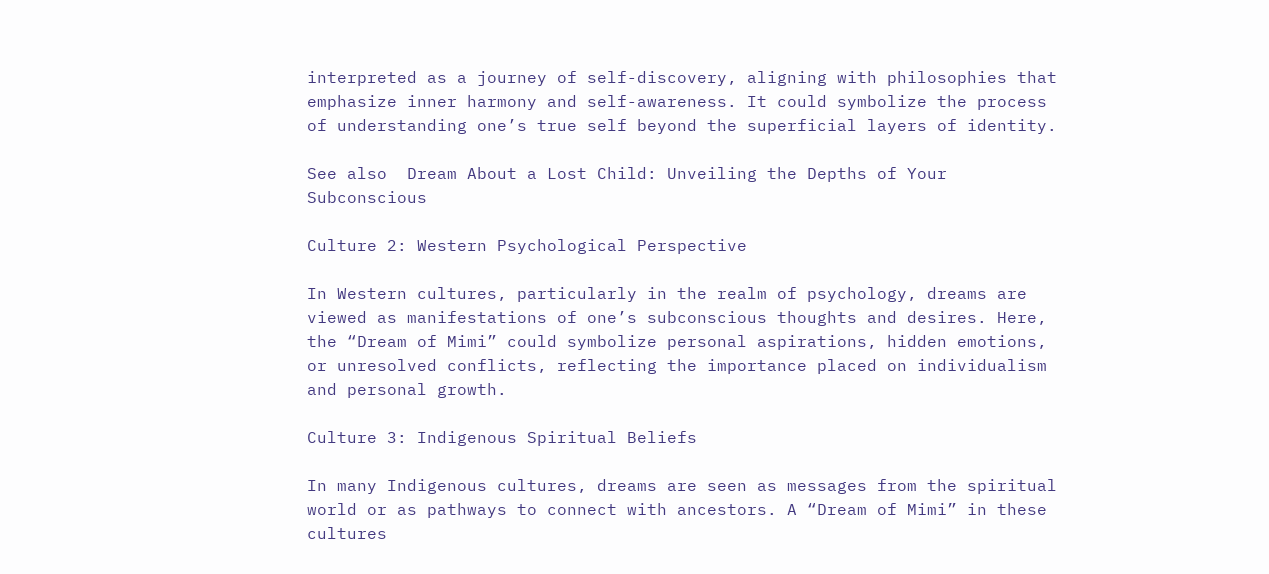interpreted as a journey of self-discovery, aligning with philosophies that emphasize inner harmony and self-awareness. It could symbolize the process of understanding one’s true self beyond the superficial layers of identity.

See also  Dream About a Lost Child: Unveiling the Depths of Your Subconscious

Culture 2: Western Psychological Perspective

In Western cultures, particularly in the realm of psychology, dreams are viewed as manifestations of one’s subconscious thoughts and desires. Here, the “Dream of Mimi” could symbolize personal aspirations, hidden emotions, or unresolved conflicts, reflecting the importance placed on individualism and personal growth.

Culture 3: Indigenous Spiritual Beliefs

In many Indigenous cultures, dreams are seen as messages from the spiritual world or as pathways to connect with ancestors. A “Dream of Mimi” in these cultures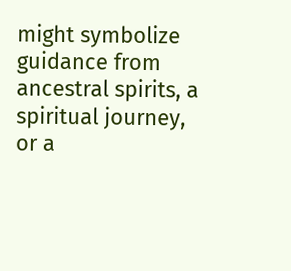might symbolize guidance from ancestral spirits, a spiritual journey, or a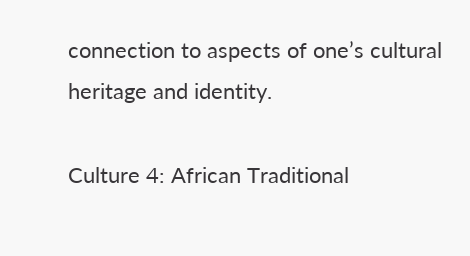connection to aspects of one’s cultural heritage and identity.

Culture 4: African Traditional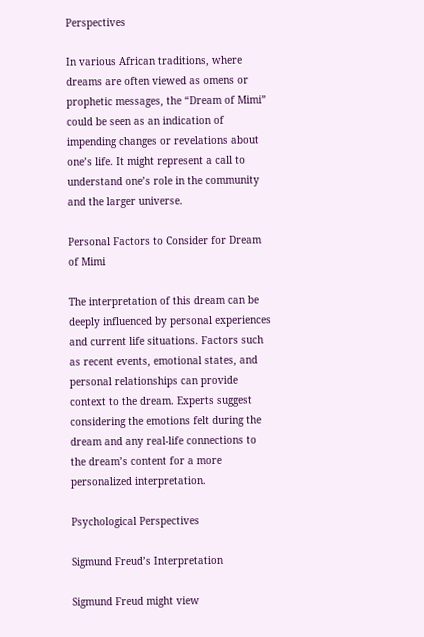Perspectives

In various African traditions, where dreams are often viewed as omens or prophetic messages, the “Dream of Mimi” could be seen as an indication of impending changes or revelations about one’s life. It might represent a call to understand one’s role in the community and the larger universe.

Personal Factors to Consider for Dream of Mimi

The interpretation of this dream can be deeply influenced by personal experiences and current life situations. Factors such as recent events, emotional states, and personal relationships can provide context to the dream. Experts suggest considering the emotions felt during the dream and any real-life connections to the dream’s content for a more personalized interpretation.

Psychological Perspectives

Sigmund Freud’s Interpretation

Sigmund Freud might view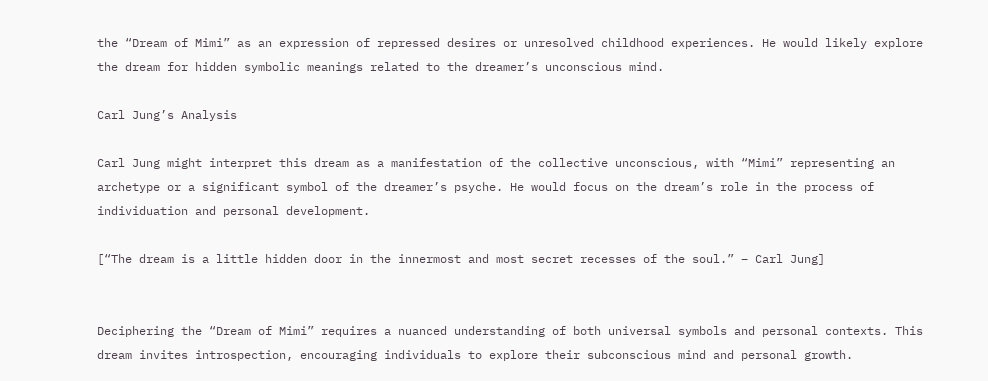the “Dream of Mimi” as an expression of repressed desires or unresolved childhood experiences. He would likely explore the dream for hidden symbolic meanings related to the dreamer’s unconscious mind.

Carl Jung’s Analysis

Carl Jung might interpret this dream as a manifestation of the collective unconscious, with “Mimi” representing an archetype or a significant symbol of the dreamer’s psyche. He would focus on the dream’s role in the process of individuation and personal development.

[“The dream is a little hidden door in the innermost and most secret recesses of the soul.” – Carl Jung]


Deciphering the “Dream of Mimi” requires a nuanced understanding of both universal symbols and personal contexts. This dream invites introspection, encouraging individuals to explore their subconscious mind and personal growth.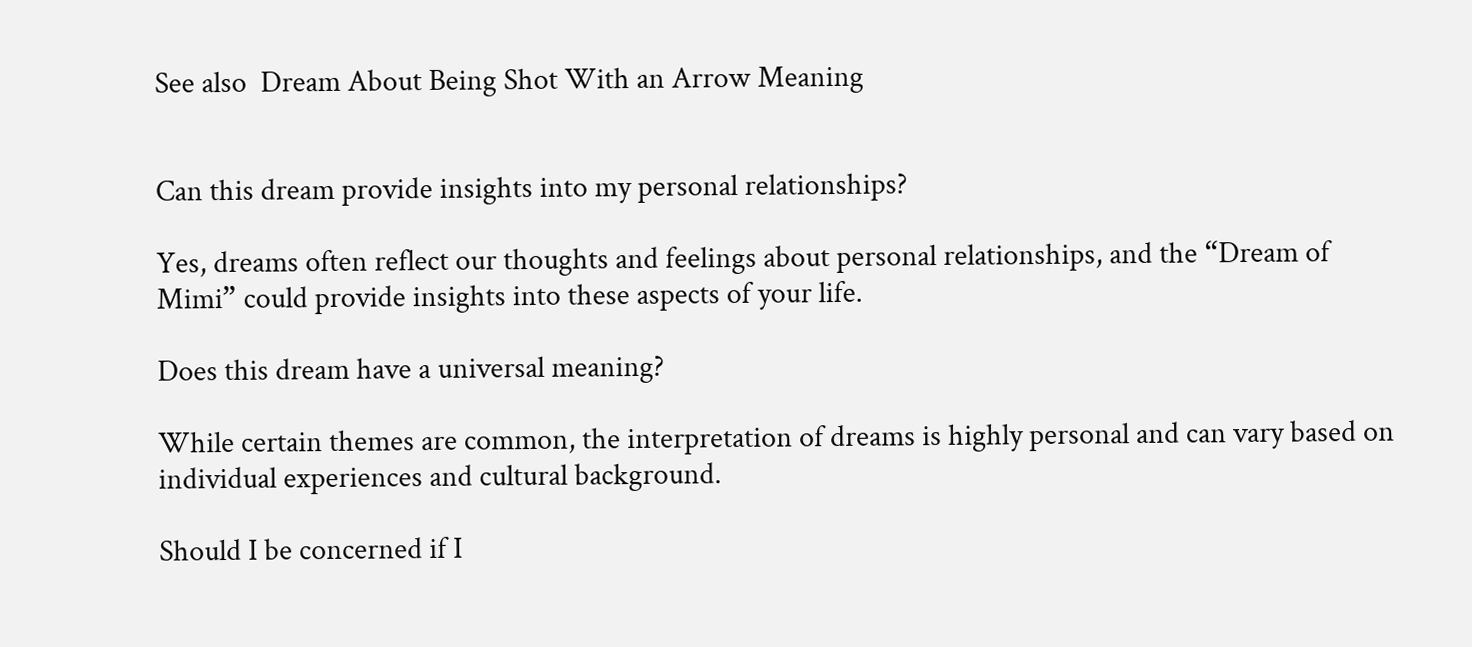See also  Dream About Being Shot With an Arrow Meaning


Can this dream provide insights into my personal relationships?

Yes, dreams often reflect our thoughts and feelings about personal relationships, and the “Dream of Mimi” could provide insights into these aspects of your life.

Does this dream have a universal meaning?

While certain themes are common, the interpretation of dreams is highly personal and can vary based on individual experiences and cultural background.

Should I be concerned if I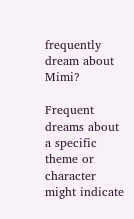frequently dream about Mimi?

Frequent dreams about a specific theme or character might indicate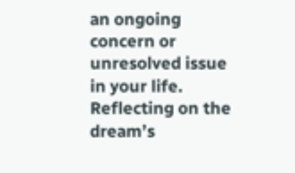an ongoing concern or unresolved issue in your life. Reflecting on the dream’s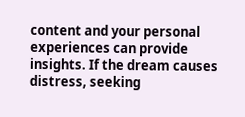content and your personal experiences can provide insights. If the dream causes distress, seeking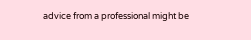advice from a professional might be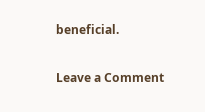beneficial.

Leave a Comment